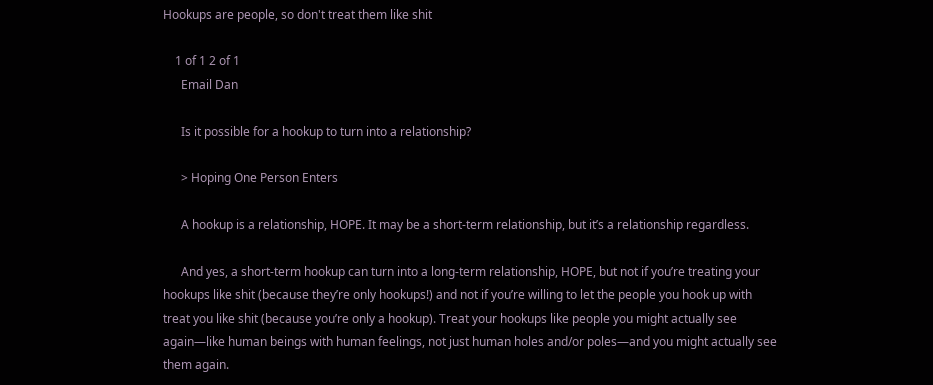Hookups are people, so don't treat them like shit

    1 of 1 2 of 1
      Email Dan

      Is it possible for a hookup to turn into a relationship?

      > Hoping One Person Enters

      A hookup is a relationship, HOPE. It may be a short-term relationship, but it’s a relationship regardless.

      And yes, a short-term hookup can turn into a long-term relationship, HOPE, but not if you’re treating your hookups like shit (because they’re only hookups!) and not if you’re willing to let the people you hook up with treat you like shit (because you’re only a hookup). Treat your hookups like people you might actually see again—like human beings with human feelings, not just human holes and/or poles—and you might actually see them again.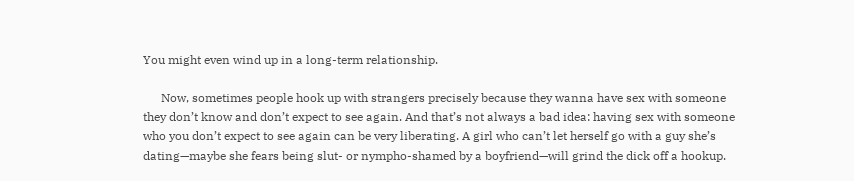You might even wind up in a long-term relationship.

      Now, sometimes people hook up with strangers precisely because they wanna have sex with someone they don’t know and don’t expect to see again. And that’s not always a bad idea: having sex with someone who you don’t expect to see again can be very liberating. A girl who can’t let herself go with a guy she’s dating—maybe she fears being slut- or nympho-shamed by a boyfriend—will grind the dick off a hookup.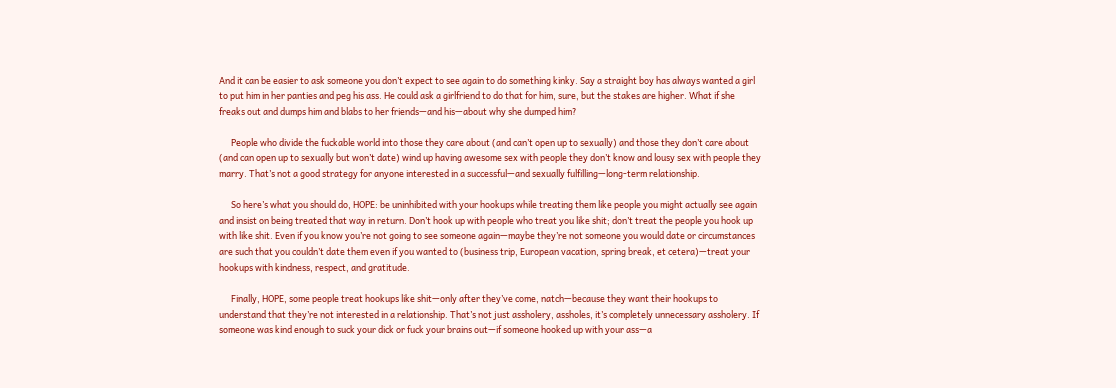And it can be easier to ask someone you don’t expect to see again to do something kinky. Say a straight boy has always wanted a girl to put him in her panties and peg his ass. He could ask a girlfriend to do that for him, sure, but the stakes are higher. What if she freaks out and dumps him and blabs to her friends—and his—about why she dumped him?

      People who divide the fuckable world into those they care about (and can’t open up to sexually) and those they don’t care about (and can open up to sexually but won’t date) wind up having awesome sex with people they don’t know and lousy sex with people they marry. That’s not a good strategy for anyone interested in a successful—and sexually fulfilling—long-term relationship.

      So here’s what you should do, HOPE: be uninhibited with your hookups while treating them like people you might actually see again and insist on being treated that way in return. Don’t hook up with people who treat you like shit; don’t treat the people you hook up with like shit. Even if you know you’re not going to see someone again—maybe they’re not someone you would date or circumstances are such that you couldn’t date them even if you wanted to (business trip, European vacation, spring break, et cetera)—treat your hookups with kindness, respect, and gratitude.

      Finally, HOPE, some people treat hookups like shit—only after they’ve come, natch—because they want their hookups to understand that they’re not interested in a relationship. That’s not just assholery, assholes, it’s completely unnecessary assholery. If someone was kind enough to suck your dick or fuck your brains out—if someone hooked up with your ass—a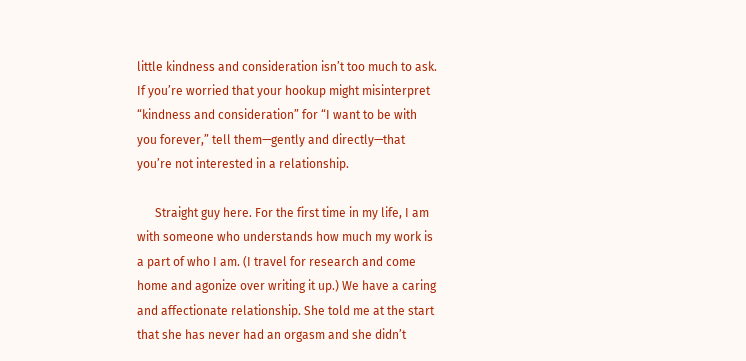little kindness and consideration isn’t too much to ask. If you’re worried that your hookup might misinterpret “kindness and consideration” for “I want to be with you forever,” tell them—gently and directly—that you’re not interested in a relationship.

      Straight guy here. For the first time in my life, I am with someone who understands how much my work is a part of who I am. (I travel for research and come home and agonize over writing it up.) We have a caring and affectionate relationship. She told me at the start that she has never had an orgasm and she didn’t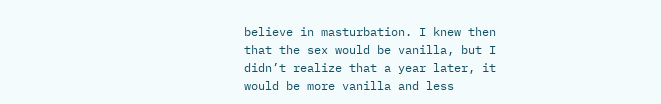believe in masturbation. I knew then that the sex would be vanilla, but I didn’t realize that a year later, it would be more vanilla and less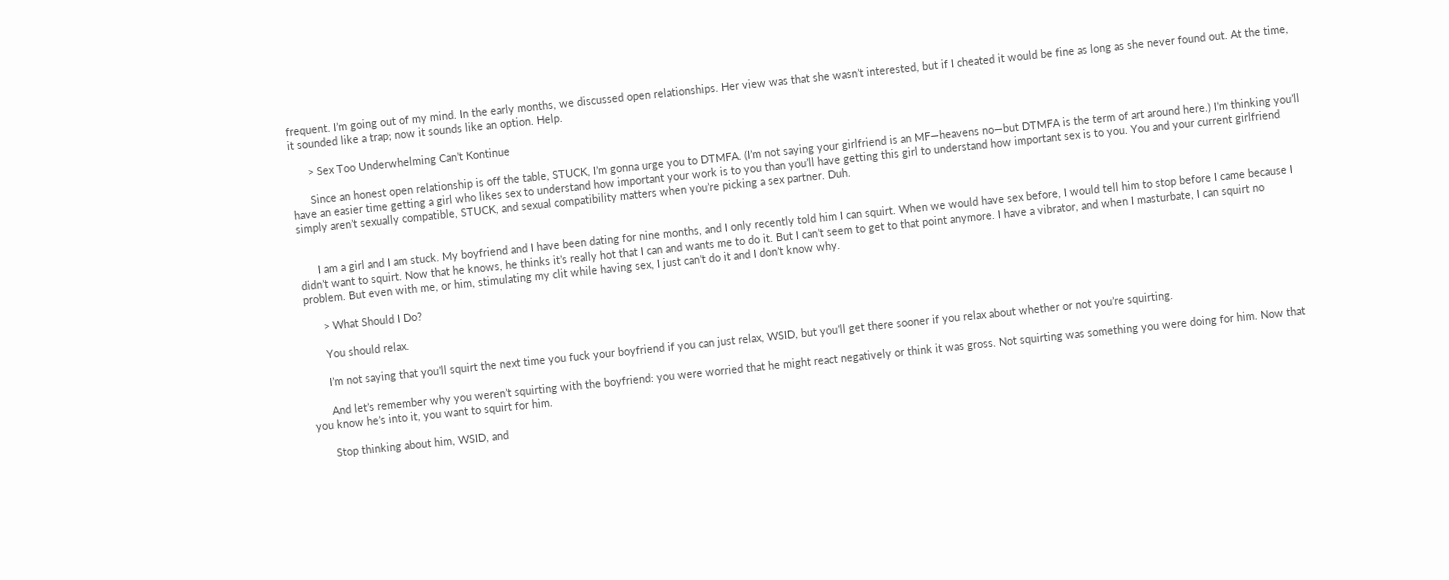frequent. I’m going out of my mind. In the early months, we discussed open relationships. Her view was that she wasn’t interested, but if I cheated it would be fine as long as she never found out. At the time, it sounded like a trap; now it sounds like an option. Help.

      > Sex Too Underwhelming Can’t Kontinue

      Since an honest open relationship is off the table, STUCK, I’m gonna urge you to DTMFA. (I’m not saying your girlfriend is an MF—heavens no—but DTMFA is the term of art around here.) I’m thinking you’ll have an easier time getting a girl who likes sex to understand how important your work is to you than you’ll have getting this girl to understand how important sex is to you. You and your current girlfriend simply aren’t sexually compatible, STUCK, and sexual compatibility matters when you’re picking a sex partner. Duh.


      I am a girl and I am stuck. My boyfriend and I have been dating for nine months, and I only recently told him I can squirt. When we would have sex before, I would tell him to stop before I came because I didn’t want to squirt. Now that he knows, he thinks it’s really hot that I can and wants me to do it. But I can’t seem to get to that point anymore. I have a vibrator, and when I masturbate, I can squirt no problem. But even with me, or him, stimulating my clit while having sex, I just can’t do it and I don’t know why.

      > What Should I Do?

      You should relax.

      I’m not saying that you’ll squirt the next time you fuck your boyfriend if you can just relax, WSID, but you’ll get there sooner if you relax about whether or not you’re squirting.

      And let’s remember why you weren’t squirting with the boyfriend: you were worried that he might react negatively or think it was gross. Not squirting was something you were doing for him. Now that you know he’s into it, you want to squirt for him.

      Stop thinking about him, WSID, and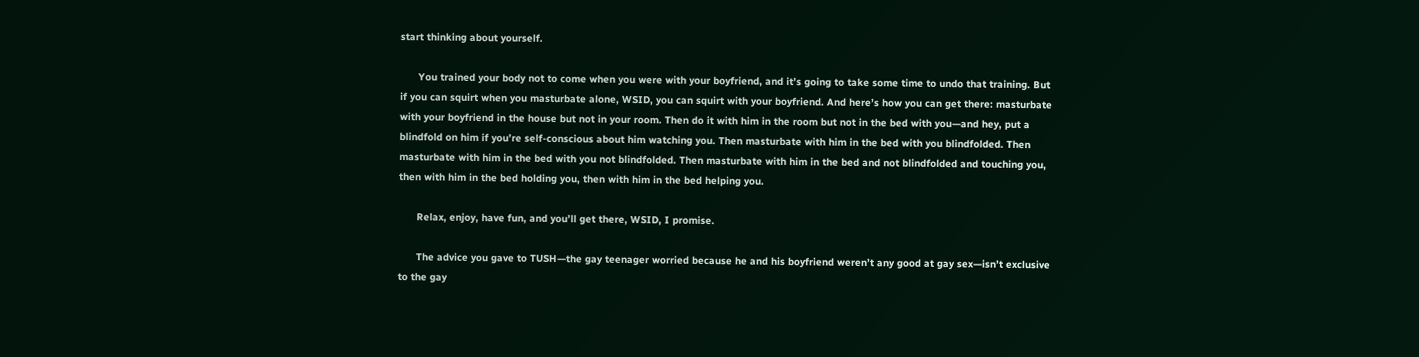start thinking about yourself.

      You trained your body not to come when you were with your boyfriend, and it’s going to take some time to undo that training. But if you can squirt when you masturbate alone, WSID, you can squirt with your boyfriend. And here’s how you can get there: masturbate with your boyfriend in the house but not in your room. Then do it with him in the room but not in the bed with you—and hey, put a blindfold on him if you’re self-conscious about him watching you. Then masturbate with him in the bed with you blindfolded. Then masturbate with him in the bed with you not blindfolded. Then masturbate with him in the bed and not blindfolded and touching you, then with him in the bed holding you, then with him in the bed helping you.

      Relax, enjoy, have fun, and you’ll get there, WSID, I promise.

      The advice you gave to TUSH—the gay teenager worried because he and his boyfriend weren’t any good at gay sex—isn’t exclusive to the gay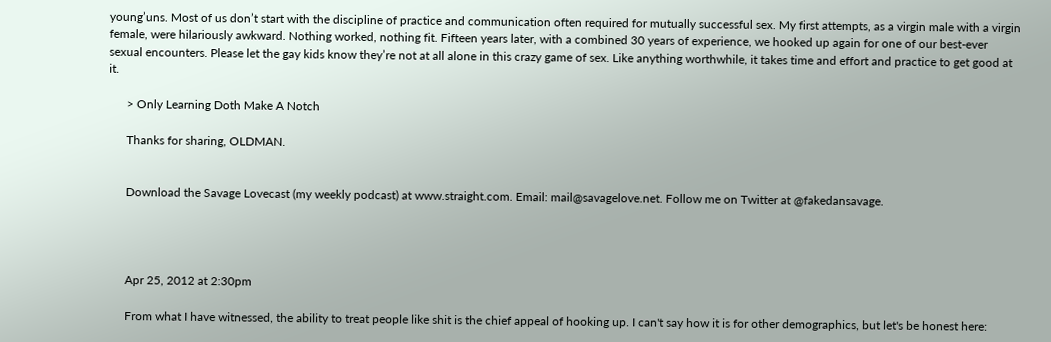young’uns. Most of us don’t start with the discipline of practice and communication often required for mutually successful sex. My first attempts, as a virgin male with a virgin female, were hilariously awkward. Nothing worked, nothing fit. Fifteen years later, with a combined 30 years of experience, we hooked up again for one of our best-ever sexual encounters. Please let the gay kids know they’re not at all alone in this crazy game of sex. Like anything worthwhile, it takes time and effort and practice to get good at it.

      > Only Learning Doth Make A Notch

      Thanks for sharing, OLDMAN.


      Download the Savage Lovecast (my weekly podcast) at www.straight.com. Email: mail@savagelove.net. Follow me on Twitter at @fakedansavage.




      Apr 25, 2012 at 2:30pm

      From what I have witnessed, the ability to treat people like shit is the chief appeal of hooking up. I can't say how it is for other demographics, but let's be honest here: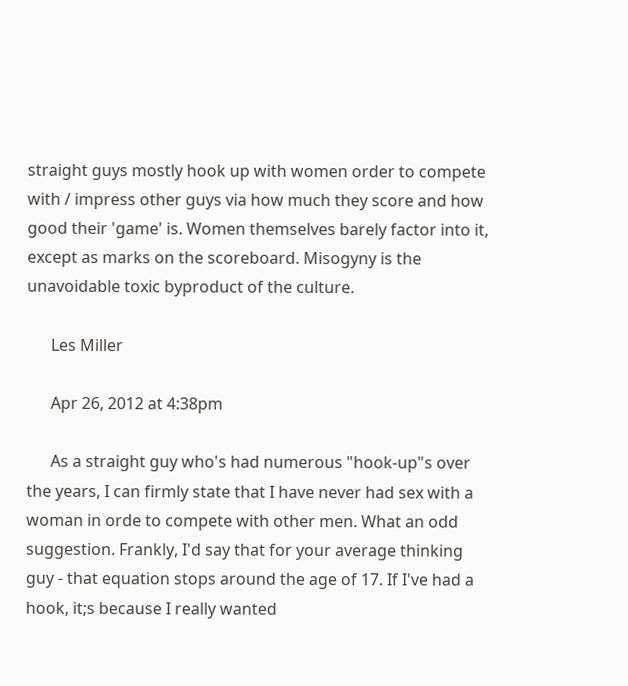straight guys mostly hook up with women order to compete with / impress other guys via how much they score and how good their 'game' is. Women themselves barely factor into it, except as marks on the scoreboard. Misogyny is the unavoidable toxic byproduct of the culture.

      Les Miller

      Apr 26, 2012 at 4:38pm

      As a straight guy who's had numerous "hook-up"s over the years, I can firmly state that I have never had sex with a woman in orde to compete with other men. What an odd suggestion. Frankly, I'd say that for your average thinking guy - that equation stops around the age of 17. If I've had a hook, it;s because I really wanted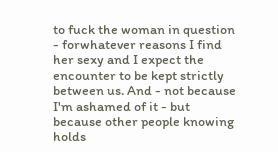to fuck the woman in question - forwhatever reasons I find her sexy and I expect the encounter to be kept strictly between us. And - not because I'm ashamed of it - but because other people knowing holds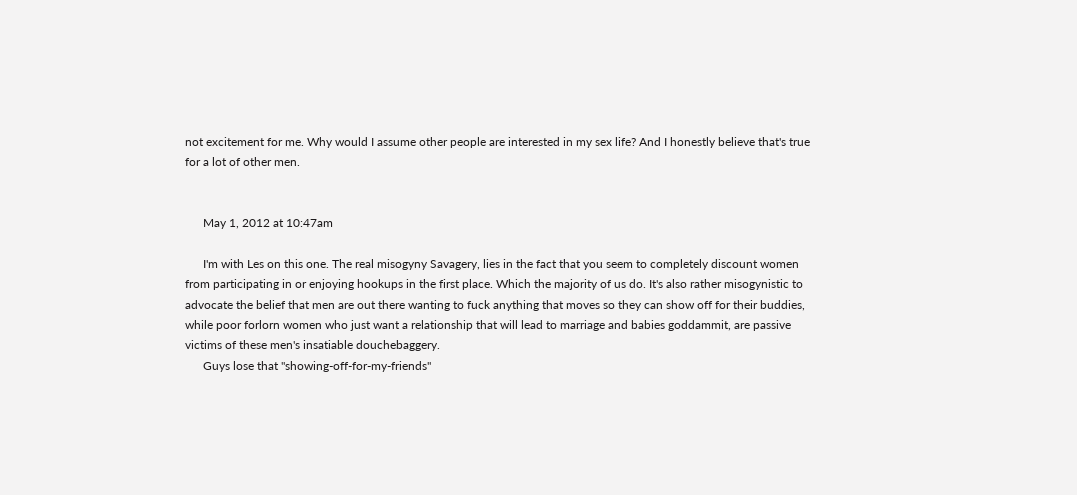not excitement for me. Why would I assume other people are interested in my sex life? And I honestly believe that's true for a lot of other men.


      May 1, 2012 at 10:47am

      I'm with Les on this one. The real misogyny Savagery, lies in the fact that you seem to completely discount women from participating in or enjoying hookups in the first place. Which the majority of us do. It's also rather misogynistic to advocate the belief that men are out there wanting to fuck anything that moves so they can show off for their buddies, while poor forlorn women who just want a relationship that will lead to marriage and babies goddammit, are passive victims of these men's insatiable douchebaggery.
      Guys lose that "showing-off-for-my-friends"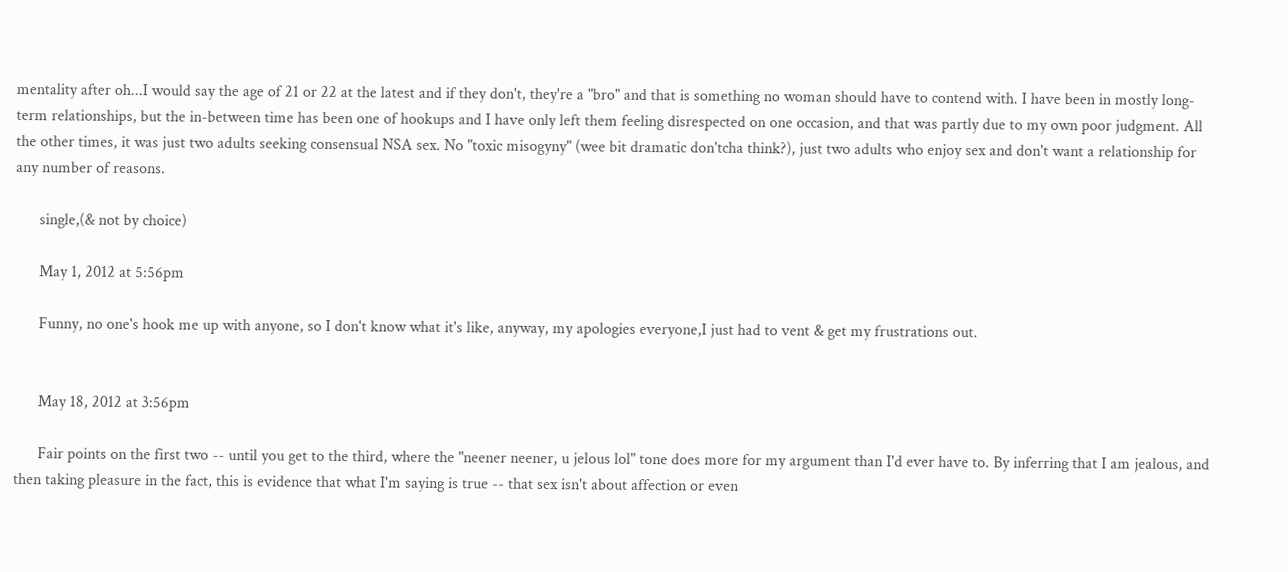mentality after oh...I would say the age of 21 or 22 at the latest and if they don't, they're a "bro" and that is something no woman should have to contend with. I have been in mostly long-term relationships, but the in-between time has been one of hookups and I have only left them feeling disrespected on one occasion, and that was partly due to my own poor judgment. All the other times, it was just two adults seeking consensual NSA sex. No "toxic misogyny" (wee bit dramatic don'tcha think?), just two adults who enjoy sex and don't want a relationship for any number of reasons.

      single,(& not by choice)

      May 1, 2012 at 5:56pm

      Funny, no one's hook me up with anyone, so I don't know what it's like, anyway, my apologies everyone,I just had to vent & get my frustrations out.


      May 18, 2012 at 3:56pm

      Fair points on the first two -- until you get to the third, where the "neener neener, u jelous lol" tone does more for my argument than I'd ever have to. By inferring that I am jealous, and then taking pleasure in the fact, this is evidence that what I'm saying is true -- that sex isn't about affection or even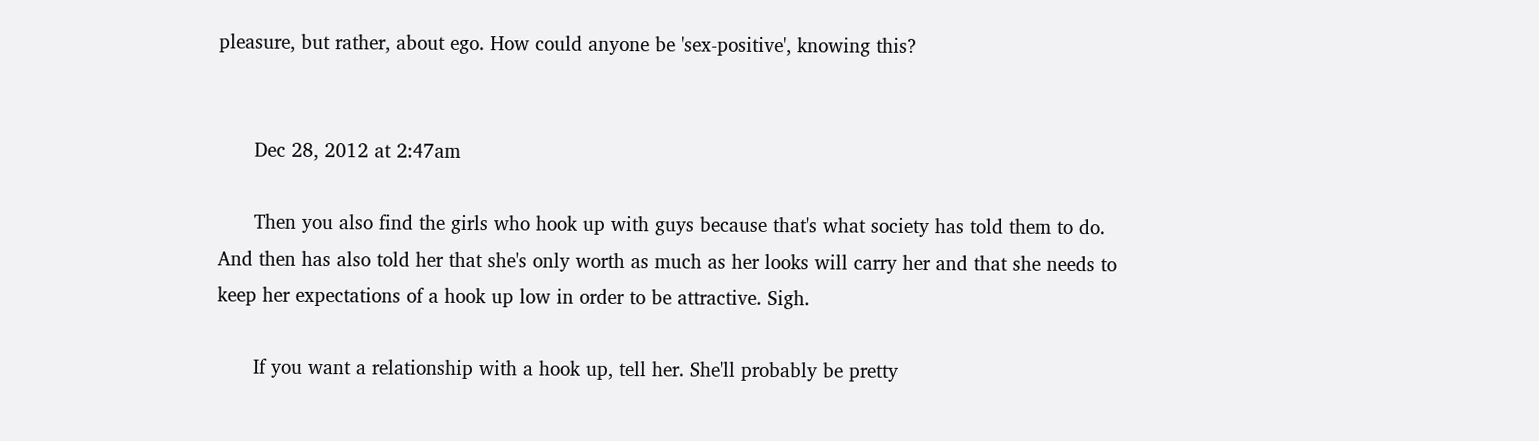pleasure, but rather, about ego. How could anyone be 'sex-positive', knowing this?


      Dec 28, 2012 at 2:47am

      Then you also find the girls who hook up with guys because that's what society has told them to do. And then has also told her that she's only worth as much as her looks will carry her and that she needs to keep her expectations of a hook up low in order to be attractive. Sigh.

      If you want a relationship with a hook up, tell her. She'll probably be pretty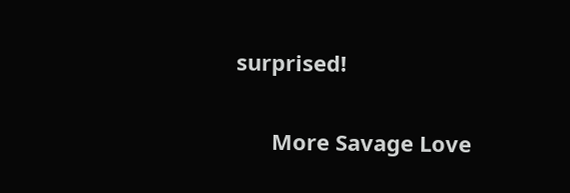surprised!

      More Savage Love